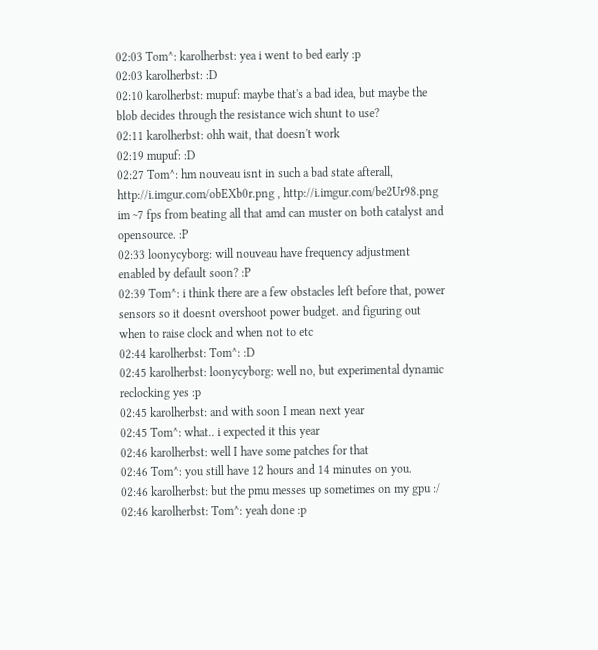02:03 Tom^: karolherbst: yea i went to bed early :p
02:03 karolherbst: :D
02:10 karolherbst: mupuf: maybe that's a bad idea, but maybe the blob decides through the resistance wich shunt to use?
02:11 karolherbst: ohh wait, that doesn't work
02:19 mupuf: :D
02:27 Tom^: hm nouveau isnt in such a bad state afterall, http://i.imgur.com/obEXb0r.png , http://i.imgur.com/be2Ur98.png im ~7 fps from beating all that amd can muster on both catalyst and opensource. :P
02:33 loonycyborg: will nouveau have frequency adjustment enabled by default soon? :P
02:39 Tom^: i think there are a few obstacles left before that, power sensors so it doesnt overshoot power budget. and figuring out when to raise clock and when not to etc
02:44 karolherbst: Tom^: :D
02:45 karolherbst: loonycyborg: well no, but experimental dynamic reclocking yes :p
02:45 karolherbst: and with soon I mean next year
02:45 Tom^: what.. i expected it this year
02:46 karolherbst: well I have some patches for that
02:46 Tom^: you still have 12 hours and 14 minutes on you.
02:46 karolherbst: but the pmu messes up sometimes on my gpu :/
02:46 karolherbst: Tom^: yeah done :p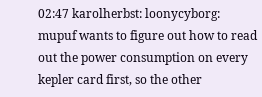02:47 karolherbst: loonycyborg: mupuf wants to figure out how to read out the power consumption on every kepler card first, so the other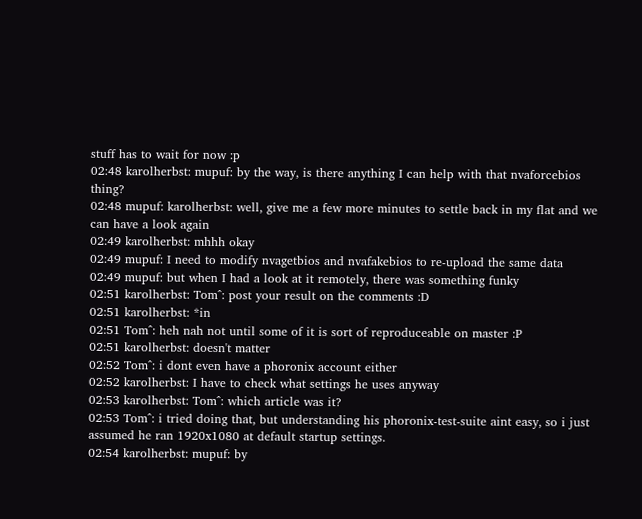stuff has to wait for now :p
02:48 karolherbst: mupuf: by the way, is there anything I can help with that nvaforcebios thing?
02:48 mupuf: karolherbst: well, give me a few more minutes to settle back in my flat and we can have a look again
02:49 karolherbst: mhhh okay
02:49 mupuf: I need to modify nvagetbios and nvafakebios to re-upload the same data
02:49 mupuf: but when I had a look at it remotely, there was something funky
02:51 karolherbst: Tom^: post your result on the comments :D
02:51 karolherbst: *in
02:51 Tom^: heh nah not until some of it is sort of reproduceable on master :P
02:51 karolherbst: doesn't matter
02:52 Tom^: i dont even have a phoronix account either
02:52 karolherbst: I have to check what settings he uses anyway
02:53 karolherbst: Tom^: which article was it?
02:53 Tom^: i tried doing that, but understanding his phoronix-test-suite aint easy, so i just assumed he ran 1920x1080 at default startup settings.
02:54 karolherbst: mupuf: by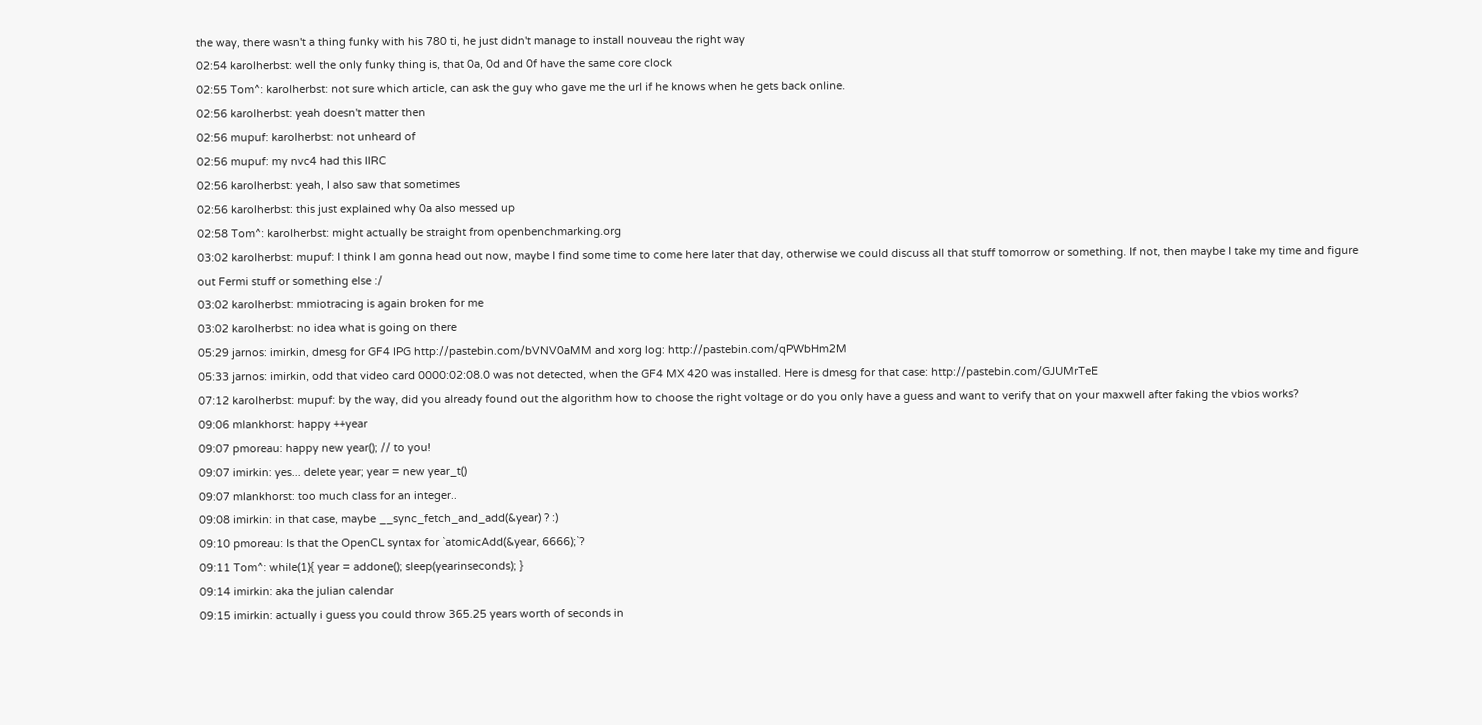the way, there wasn't a thing funky with his 780 ti, he just didn't manage to install nouveau the right way
02:54 karolherbst: well the only funky thing is, that 0a, 0d and 0f have the same core clock
02:55 Tom^: karolherbst: not sure which article, can ask the guy who gave me the url if he knows when he gets back online.
02:56 karolherbst: yeah doesn't matter then
02:56 mupuf: karolherbst: not unheard of
02:56 mupuf: my nvc4 had this IIRC
02:56 karolherbst: yeah, I also saw that sometimes
02:56 karolherbst: this just explained why 0a also messed up
02:58 Tom^: karolherbst: might actually be straight from openbenchmarking.org
03:02 karolherbst: mupuf: I think I am gonna head out now, maybe I find some time to come here later that day, otherwise we could discuss all that stuff tomorrow or something. If not, then maybe I take my time and figure out Fermi stuff or something else :/
03:02 karolherbst: mmiotracing is again broken for me
03:02 karolherbst: no idea what is going on there
05:29 jarnos: imirkin, dmesg for GF4 IPG http://pastebin.com/bVNV0aMM and xorg log: http://pastebin.com/qPWbHm2M
05:33 jarnos: imirkin, odd that video card 0000:02:08.0 was not detected, when the GF4 MX 420 was installed. Here is dmesg for that case: http://pastebin.com/GJUMrTeE
07:12 karolherbst: mupuf: by the way, did you already found out the algorithm how to choose the right voltage or do you only have a guess and want to verify that on your maxwell after faking the vbios works?
09:06 mlankhorst: happy ++year
09:07 pmoreau: happy new year(); // to you!
09:07 imirkin: yes... delete year; year = new year_t()
09:07 mlankhorst: too much class for an integer..
09:08 imirkin: in that case, maybe __sync_fetch_and_add(&year) ? :)
09:10 pmoreau: Is that the OpenCL syntax for `atomicAdd(&year, 6666);`?
09:11 Tom^: while(1){ year = addone(); sleep(yearinseconds); }
09:14 imirkin: aka the julian calendar
09:15 imirkin: actually i guess you could throw 365.25 years worth of seconds in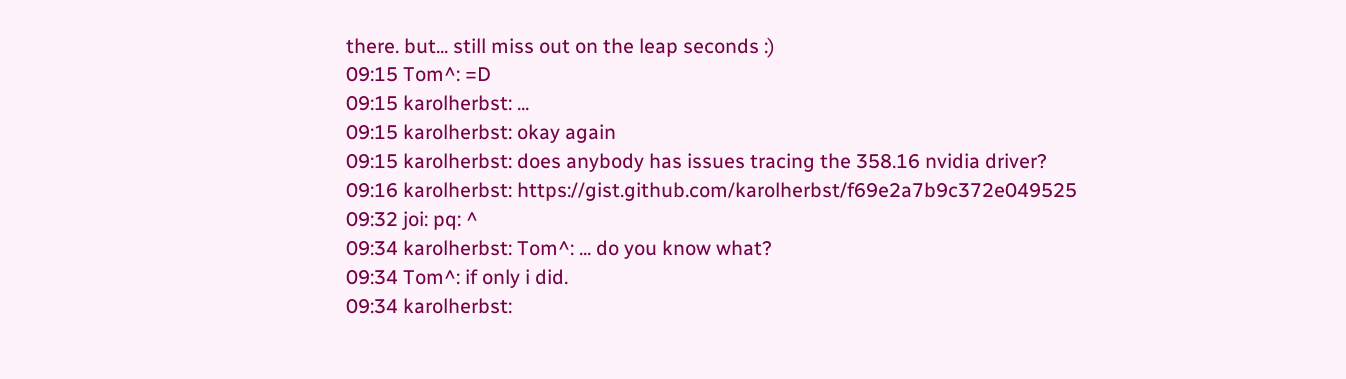there. but... still miss out on the leap seconds :)
09:15 Tom^: =D
09:15 karolherbst: ...
09:15 karolherbst: okay again
09:15 karolherbst: does anybody has issues tracing the 358.16 nvidia driver?
09:16 karolherbst: https://gist.github.com/karolherbst/f69e2a7b9c372e049525
09:32 joi: pq: ^
09:34 karolherbst: Tom^: ... do you know what?
09:34 Tom^: if only i did.
09:34 karolherbst: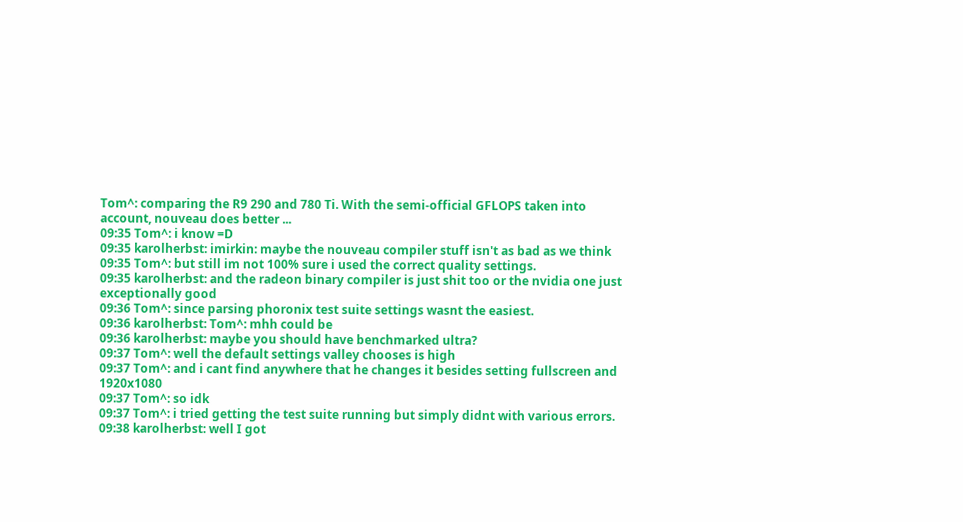Tom^: comparing the R9 290 and 780 Ti. With the semi-official GFLOPS taken into account, nouveau does better ...
09:35 Tom^: i know =D
09:35 karolherbst: imirkin: maybe the nouveau compiler stuff isn't as bad as we think
09:35 Tom^: but still im not 100% sure i used the correct quality settings.
09:35 karolherbst: and the radeon binary compiler is just shit too or the nvidia one just exceptionally good
09:36 Tom^: since parsing phoronix test suite settings wasnt the easiest.
09:36 karolherbst: Tom^: mhh could be
09:36 karolherbst: maybe you should have benchmarked ultra?
09:37 Tom^: well the default settings valley chooses is high
09:37 Tom^: and i cant find anywhere that he changes it besides setting fullscreen and 1920x1080
09:37 Tom^: so idk
09:37 Tom^: i tried getting the test suite running but simply didnt with various errors.
09:38 karolherbst: well I got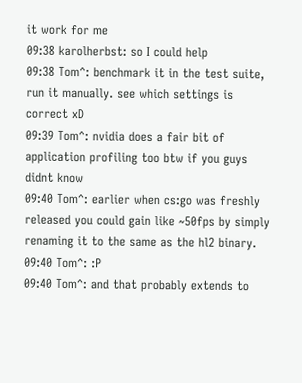it work for me
09:38 karolherbst: so I could help
09:38 Tom^: benchmark it in the test suite, run it manually. see which settings is correct xD
09:39 Tom^: nvidia does a fair bit of application profiling too btw if you guys didnt know
09:40 Tom^: earlier when cs:go was freshly released you could gain like ~50fps by simply renaming it to the same as the hl2 binary.
09:40 Tom^: :P
09:40 Tom^: and that probably extends to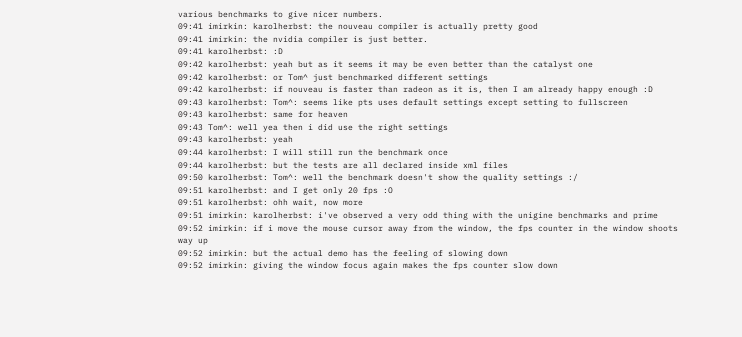various benchmarks to give nicer numbers.
09:41 imirkin: karolherbst: the nouveau compiler is actually pretty good
09:41 imirkin: the nvidia compiler is just better.
09:41 karolherbst: :D
09:42 karolherbst: yeah but as it seems it may be even better than the catalyst one
09:42 karolherbst: or Tom^ just benchmarked different settings
09:42 karolherbst: if nouveau is faster than radeon as it is, then I am already happy enough :D
09:43 karolherbst: Tom^: seems like pts uses default settings except setting to fullscreen
09:43 karolherbst: same for heaven
09:43 Tom^: well yea then i did use the right settings
09:43 karolherbst: yeah
09:44 karolherbst: I will still run the benchmark once
09:44 karolherbst: but the tests are all declared inside xml files
09:50 karolherbst: Tom^: well the benchmark doesn't show the quality settings :/
09:51 karolherbst: and I get only 20 fps :O
09:51 karolherbst: ohh wait, now more
09:51 imirkin: karolherbst: i've observed a very odd thing with the unigine benchmarks and prime
09:52 imirkin: if i move the mouse cursor away from the window, the fps counter in the window shoots way up
09:52 imirkin: but the actual demo has the feeling of slowing down
09:52 imirkin: giving the window focus again makes the fps counter slow down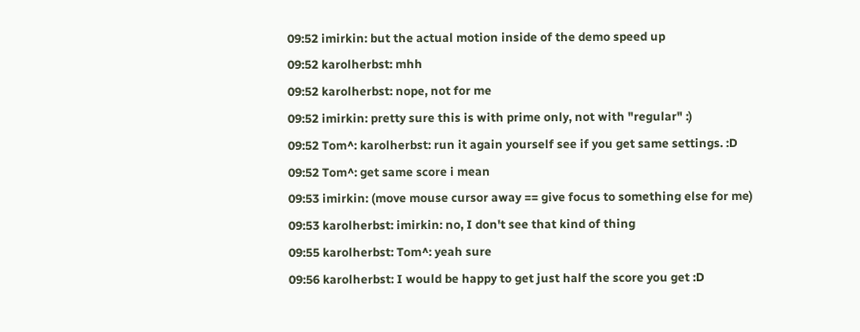09:52 imirkin: but the actual motion inside of the demo speed up
09:52 karolherbst: mhh
09:52 karolherbst: nope, not for me
09:52 imirkin: pretty sure this is with prime only, not with "regular" :)
09:52 Tom^: karolherbst: run it again yourself see if you get same settings. :D
09:52 Tom^: get same score i mean
09:53 imirkin: (move mouse cursor away == give focus to something else for me)
09:53 karolherbst: imirkin: no, I don't see that kind of thing
09:55 karolherbst: Tom^: yeah sure
09:56 karolherbst: I would be happy to get just half the score you get :D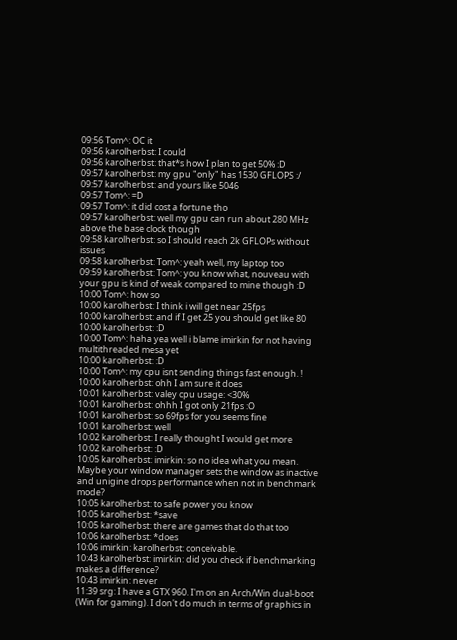09:56 Tom^: OC it
09:56 karolherbst: I could
09:56 karolherbst: that*s how I plan to get 50% :D
09:57 karolherbst: my gpu "only" has 1530 GFLOPS :/
09:57 karolherbst: and yours like 5046
09:57 Tom^: =D
09:57 Tom^: it did cost a fortune tho
09:57 karolherbst: well my gpu can run about 280 MHz above the base clock though
09:58 karolherbst: so I should reach 2k GFLOPs without issues
09:58 karolherbst: Tom^: yeah well, my laptop too
09:59 karolherbst: Tom^: you know what, nouveau with your gpu is kind of weak compared to mine though :D
10:00 Tom^: how so
10:00 karolherbst: I think i will get near 25fps
10:00 karolherbst: and if I get 25 you should get like 80
10:00 karolherbst: :D
10:00 Tom^: haha yea well i blame imirkin for not having multithreaded mesa yet
10:00 karolherbst: :D
10:00 Tom^: my cpu isnt sending things fast enough. !
10:00 karolherbst: ohh I am sure it does
10:01 karolherbst: valey cpu usage: <30%
10:01 karolherbst: ohhh I got only 21fps :O
10:01 karolherbst: so 69fps for you seems fine
10:01 karolherbst: well
10:02 karolherbst: I really thought I would get more
10:02 karolherbst: :D
10:05 karolherbst: imirkin: so no idea what you mean. Maybe your window manager sets the window as inactive and unigine drops performance when not in benchmark mode?
10:05 karolherbst: to safe power you know
10:05 karolherbst: *save
10:05 karolherbst: there are games that do that too
10:06 karolherbst: *does
10:06 imirkin: karolherbst: conceivable.
10:43 karolherbst: imirkin: did you check if benchmarking makes a difference?
10:43 imirkin: never
11:39 srg: I have a GTX 960. I'm on an Arch/Win dual-boot (Win for gaming). I don't do much in terms of graphics in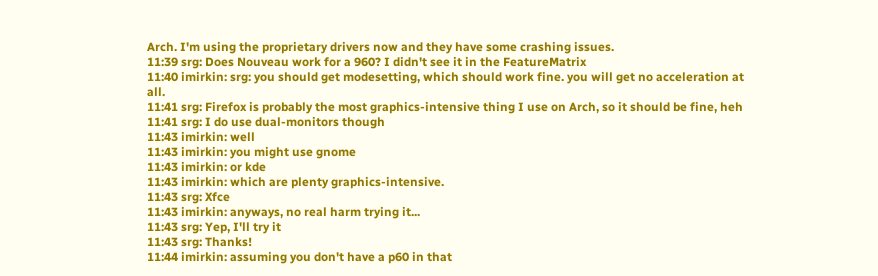Arch. I'm using the proprietary drivers now and they have some crashing issues.
11:39 srg: Does Nouveau work for a 960? I didn't see it in the FeatureMatrix
11:40 imirkin: srg: you should get modesetting, which should work fine. you will get no acceleration at all.
11:41 srg: Firefox is probably the most graphics-intensive thing I use on Arch, so it should be fine, heh
11:41 srg: I do use dual-monitors though
11:43 imirkin: well
11:43 imirkin: you might use gnome
11:43 imirkin: or kde
11:43 imirkin: which are plenty graphics-intensive.
11:43 srg: Xfce
11:43 imirkin: anyways, no real harm trying it...
11:43 srg: Yep, I'll try it
11:43 srg: Thanks!
11:44 imirkin: assuming you don't have a p60 in that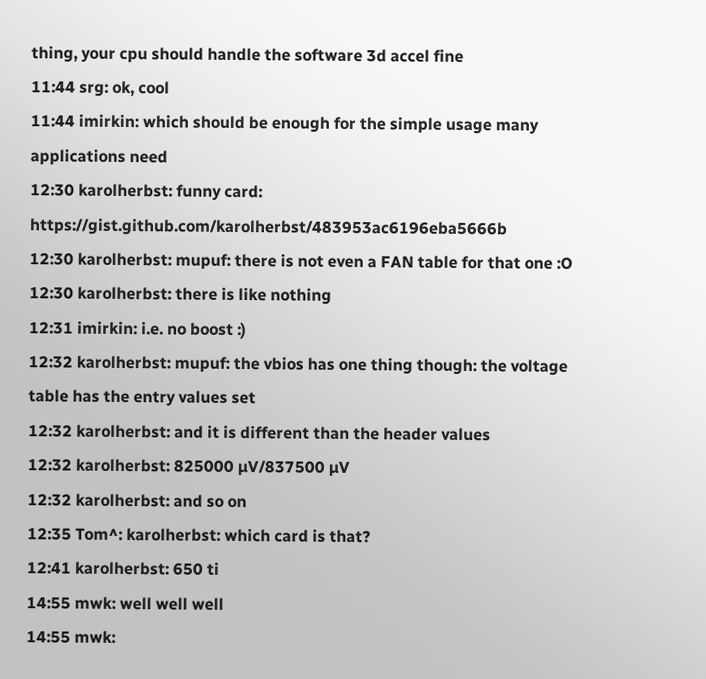thing, your cpu should handle the software 3d accel fine
11:44 srg: ok, cool
11:44 imirkin: which should be enough for the simple usage many applications need
12:30 karolherbst: funny card: https://gist.github.com/karolherbst/483953ac6196eba5666b
12:30 karolherbst: mupuf: there is not even a FAN table for that one :O
12:30 karolherbst: there is like nothing
12:31 imirkin: i.e. no boost :)
12:32 karolherbst: mupuf: the vbios has one thing though: the voltage table has the entry values set
12:32 karolherbst: and it is different than the header values
12:32 karolherbst: 825000 µV/837500 µV
12:32 karolherbst: and so on
12:35 Tom^: karolherbst: which card is that?
12:41 karolherbst: 650 ti
14:55 mwk: well well well
14:55 mwk: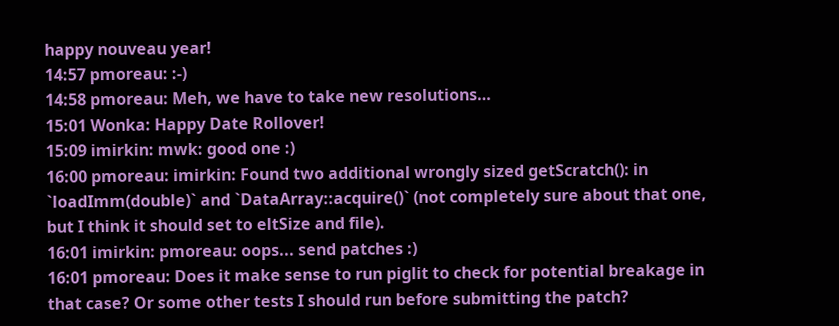happy nouveau year!
14:57 pmoreau: :-)
14:58 pmoreau: Meh, we have to take new resolutions…
15:01 Wonka: Happy Date Rollover!
15:09 imirkin: mwk: good one :)
16:00 pmoreau: imirkin: Found two additional wrongly sized getScratch(): in `loadImm(double)` and `DataArray::acquire()` (not completely sure about that one, but I think it should set to eltSize and file).
16:01 imirkin: pmoreau: oops... send patches :)
16:01 pmoreau: Does it make sense to run piglit to check for potential breakage in that case? Or some other tests I should run before submitting the patch?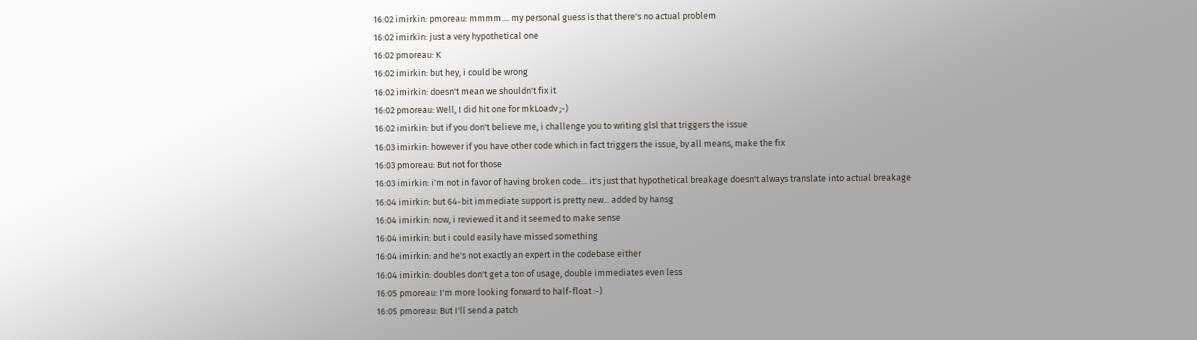16:02 imirkin: pmoreau: mmmm.... my personal guess is that there's no actual problem
16:02 imirkin: just a very hypothetical one
16:02 pmoreau: K
16:02 imirkin: but hey, i could be wrong
16:02 imirkin: doesn't mean we shouldn't fix it
16:02 pmoreau: Well, I did hit one for mkLoadv ;-)
16:02 imirkin: but if you don't believe me, i challenge you to writing glsl that triggers the issue
16:03 imirkin: however if you have other code which in fact triggers the issue, by all means, make the fix
16:03 pmoreau: But not for those
16:03 imirkin: i'm not in favor of having broken code... it's just that hypothetical breakage doesn't always translate into actual breakage
16:04 imirkin: but 64-bit immediate support is pretty new... added by hansg
16:04 imirkin: now, i reviewed it and it seemed to make sense
16:04 imirkin: but i could easily have missed something
16:04 imirkin: and he's not exactly an expert in the codebase either
16:04 imirkin: doubles don't get a ton of usage, double immediates even less
16:05 pmoreau: I'm more looking forward to half-float :-)
16:05 pmoreau: But I'll send a patch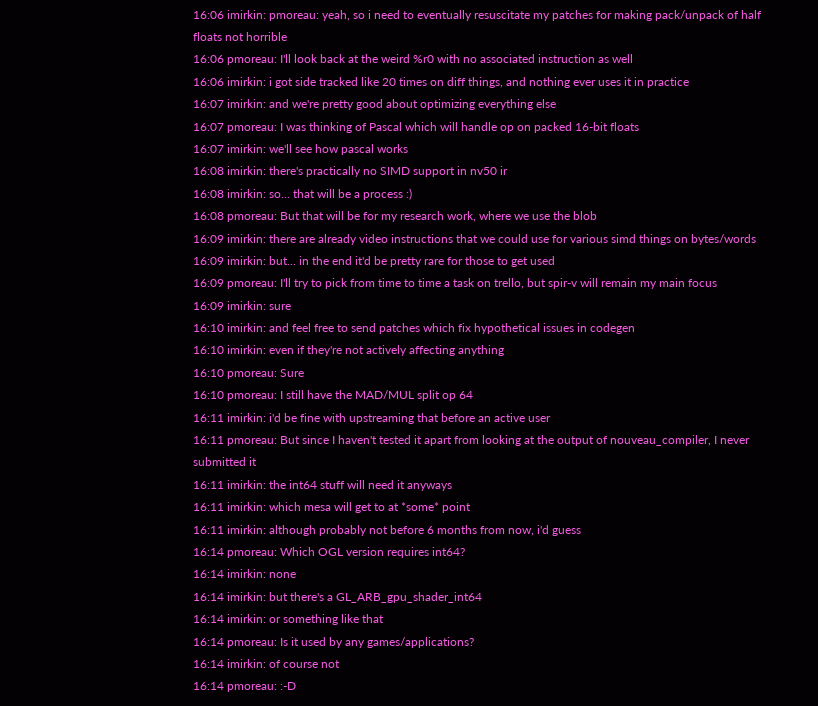16:06 imirkin: pmoreau: yeah, so i need to eventually resuscitate my patches for making pack/unpack of half floats not horrible
16:06 pmoreau: I'll look back at the weird %r0 with no associated instruction as well
16:06 imirkin: i got side tracked like 20 times on diff things, and nothing ever uses it in practice
16:07 imirkin: and we're pretty good about optimizing everything else
16:07 pmoreau: I was thinking of Pascal which will handle op on packed 16-bit floats
16:07 imirkin: we'll see how pascal works
16:08 imirkin: there's practically no SIMD support in nv50 ir
16:08 imirkin: so... that will be a process :)
16:08 pmoreau: But that will be for my research work, where we use the blob
16:09 imirkin: there are already video instructions that we could use for various simd things on bytes/words
16:09 imirkin: but... in the end it'd be pretty rare for those to get used
16:09 pmoreau: I'll try to pick from time to time a task on trello, but spir-v will remain my main focus
16:09 imirkin: sure
16:10 imirkin: and feel free to send patches which fix hypothetical issues in codegen
16:10 imirkin: even if they're not actively affecting anything
16:10 pmoreau: Sure
16:10 pmoreau: I still have the MAD/MUL split op 64
16:11 imirkin: i'd be fine with upstreaming that before an active user
16:11 pmoreau: But since I haven't tested it apart from looking at the output of nouveau_compiler, I never submitted it
16:11 imirkin: the int64 stuff will need it anyways
16:11 imirkin: which mesa will get to at *some* point
16:11 imirkin: although probably not before 6 months from now, i'd guess
16:14 pmoreau: Which OGL version requires int64?
16:14 imirkin: none
16:14 imirkin: but there's a GL_ARB_gpu_shader_int64
16:14 imirkin: or something like that
16:14 pmoreau: Is it used by any games/applications?
16:14 imirkin: of course not
16:14 pmoreau: :-D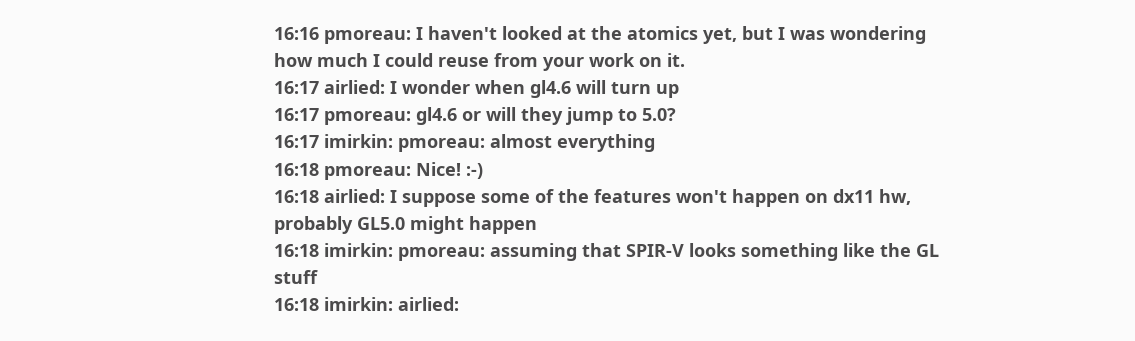16:16 pmoreau: I haven't looked at the atomics yet, but I was wondering how much I could reuse from your work on it.
16:17 airlied: I wonder when gl4.6 will turn up
16:17 pmoreau: gl4.6 or will they jump to 5.0?
16:17 imirkin: pmoreau: almost everything
16:18 pmoreau: Nice! :-)
16:18 airlied: I suppose some of the features won't happen on dx11 hw, probably GL5.0 might happen
16:18 imirkin: pmoreau: assuming that SPIR-V looks something like the GL stuff
16:18 imirkin: airlied: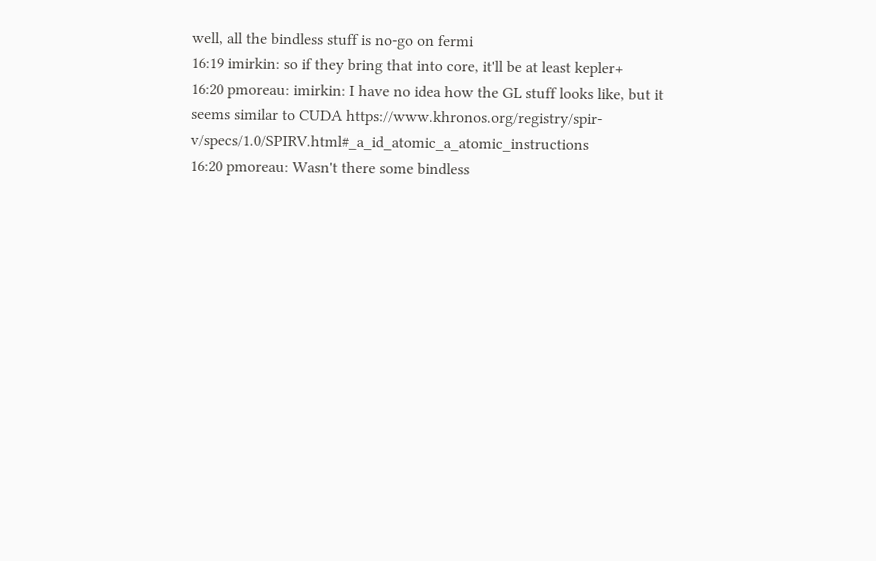well, all the bindless stuff is no-go on fermi
16:19 imirkin: so if they bring that into core, it'll be at least kepler+
16:20 pmoreau: imirkin: I have no idea how the GL stuff looks like, but it seems similar to CUDA https://www.khronos.org/registry/spir-v/specs/1.0/SPIRV.html#_a_id_atomic_a_atomic_instructions
16:20 pmoreau: Wasn't there some bindless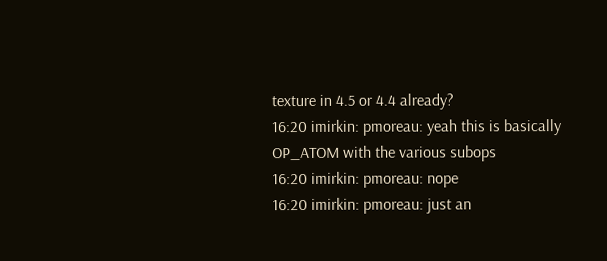texture in 4.5 or 4.4 already?
16:20 imirkin: pmoreau: yeah this is basically OP_ATOM with the various subops
16:20 imirkin: pmoreau: nope
16:20 imirkin: pmoreau: just an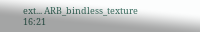ext... ARB_bindless_texture
16:21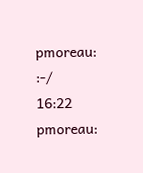pmoreau: :-/
16:22 pmoreau: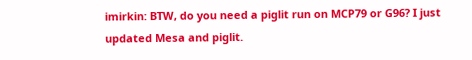imirkin: BTW, do you need a piglit run on MCP79 or G96? I just updated Mesa and piglit.